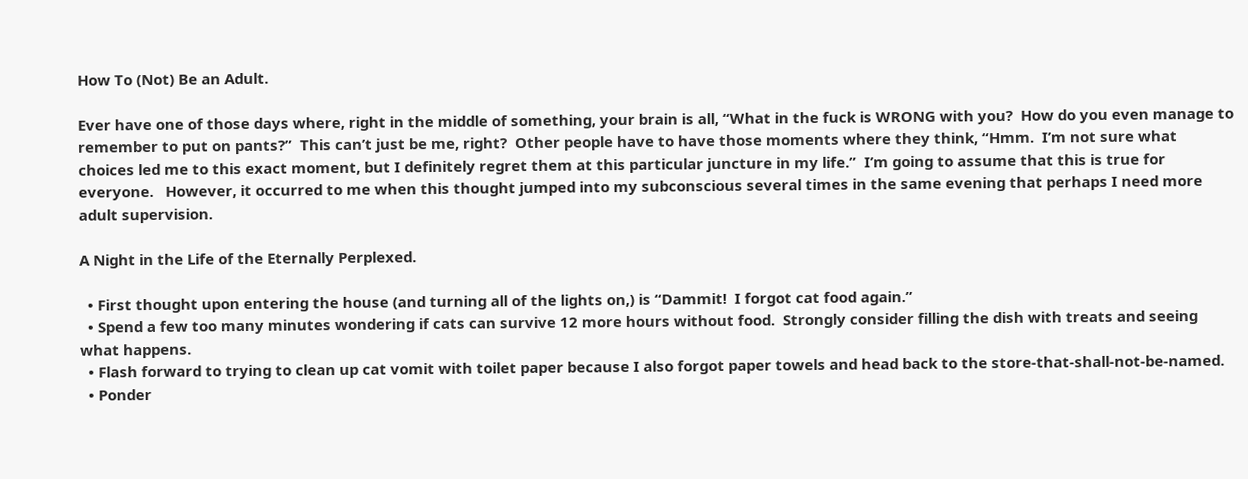How To (Not) Be an Adult.

Ever have one of those days where, right in the middle of something, your brain is all, “What in the fuck is WRONG with you?  How do you even manage to remember to put on pants?”  This can’t just be me, right?  Other people have to have those moments where they think, “Hmm.  I’m not sure what choices led me to this exact moment, but I definitely regret them at this particular juncture in my life.”  I’m going to assume that this is true for everyone.   However, it occurred to me when this thought jumped into my subconscious several times in the same evening that perhaps I need more adult supervision.

A Night in the Life of the Eternally Perplexed.

  • First thought upon entering the house (and turning all of the lights on,) is “Dammit!  I forgot cat food again.”
  • Spend a few too many minutes wondering if cats can survive 12 more hours without food.  Strongly consider filling the dish with treats and seeing what happens.
  • Flash forward to trying to clean up cat vomit with toilet paper because I also forgot paper towels and head back to the store-that-shall-not-be-named.
  • Ponder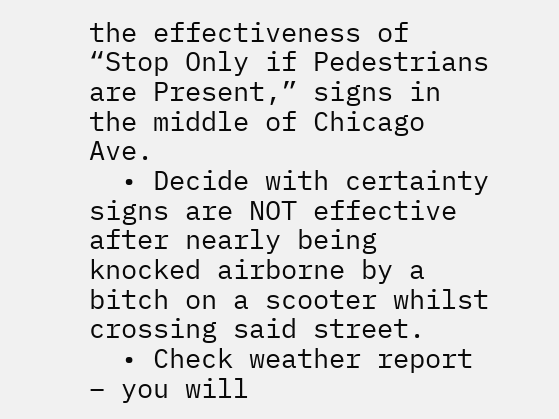the effectiveness of “Stop Only if Pedestrians are Present,” signs in the middle of Chicago Ave.
  • Decide with certainty signs are NOT effective after nearly being knocked airborne by a bitch on a scooter whilst crossing said street.
  • Check weather report – you will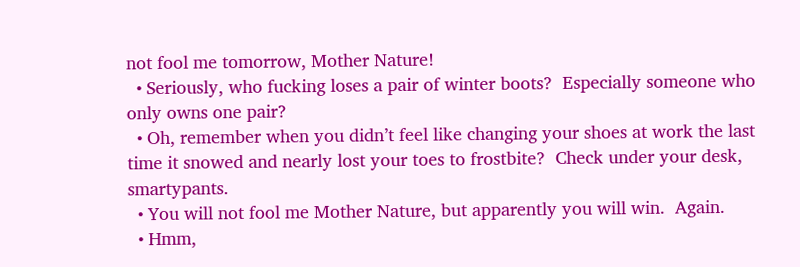not fool me tomorrow, Mother Nature!
  • Seriously, who fucking loses a pair of winter boots?  Especially someone who only owns one pair?
  • Oh, remember when you didn’t feel like changing your shoes at work the last time it snowed and nearly lost your toes to frostbite?  Check under your desk, smartypants.
  • You will not fool me Mother Nature, but apparently you will win.  Again.
  • Hmm,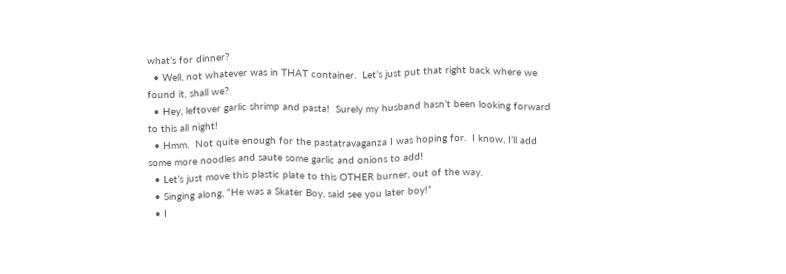what’s for dinner?
  • Well, not whatever was in THAT container.  Let’s just put that right back where we found it, shall we?
  • Hey, leftover garlic shrimp and pasta!  Surely my husband hasn’t been looking forward to this all night!
  • Hmm.  Not quite enough for the pastatravaganza I was hoping for.  I know, I’ll add some more noodles and saute some garlic and onions to add!
  • Let’s just move this plastic plate to this OTHER burner, out of the way.
  • Singing along, “He was a Skater Boy, said see you later boy!”
  • I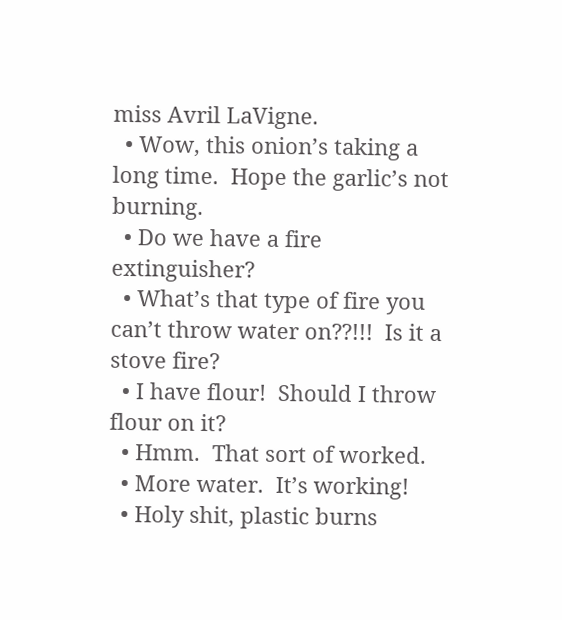miss Avril LaVigne.
  • Wow, this onion’s taking a long time.  Hope the garlic’s not burning.
  • Do we have a fire extinguisher?
  • What’s that type of fire you can’t throw water on??!!!  Is it a stove fire?
  • I have flour!  Should I throw flour on it?
  • Hmm.  That sort of worked.
  • More water.  It’s working!
  • Holy shit, plastic burns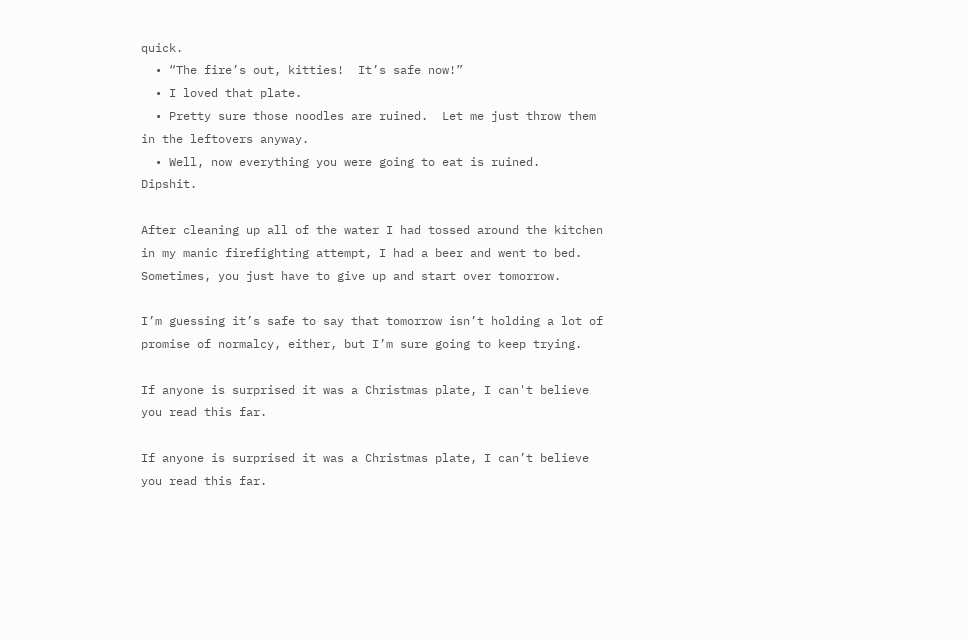quick.
  • “The fire’s out, kitties!  It’s safe now!”
  • I loved that plate.
  • Pretty sure those noodles are ruined.  Let me just throw them in the leftovers anyway.
  • Well, now everything you were going to eat is ruined.  Dipshit.

After cleaning up all of the water I had tossed around the kitchen in my manic firefighting attempt, I had a beer and went to bed.  Sometimes, you just have to give up and start over tomorrow.

I’m guessing it’s safe to say that tomorrow isn’t holding a lot of promise of normalcy, either, but I’m sure going to keep trying.

If anyone is surprised it was a Christmas plate, I can't believe you read this far.

If anyone is surprised it was a Christmas plate, I can’t believe you read this far.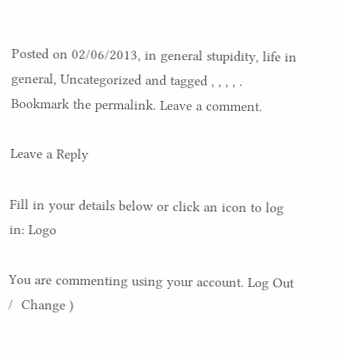Posted on 02/06/2013, in general stupidity, life in general, Uncategorized and tagged , , , , . Bookmark the permalink. Leave a comment.

Leave a Reply

Fill in your details below or click an icon to log in: Logo

You are commenting using your account. Log Out /  Change )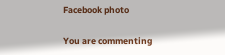Facebook photo

You are commenting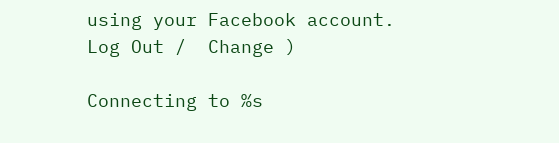using your Facebook account. Log Out /  Change )

Connecting to %s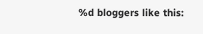%d bloggers like this: